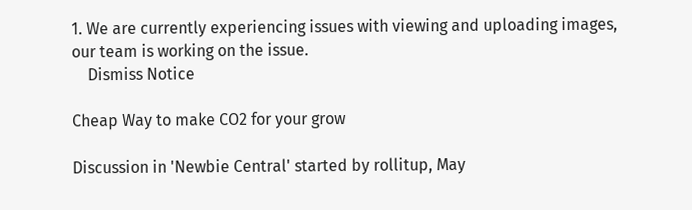1. We are currently experiencing issues with viewing and uploading images, our team is working on the issue.
    Dismiss Notice

Cheap Way to make CO2 for your grow

Discussion in 'Newbie Central' started by rollitup, May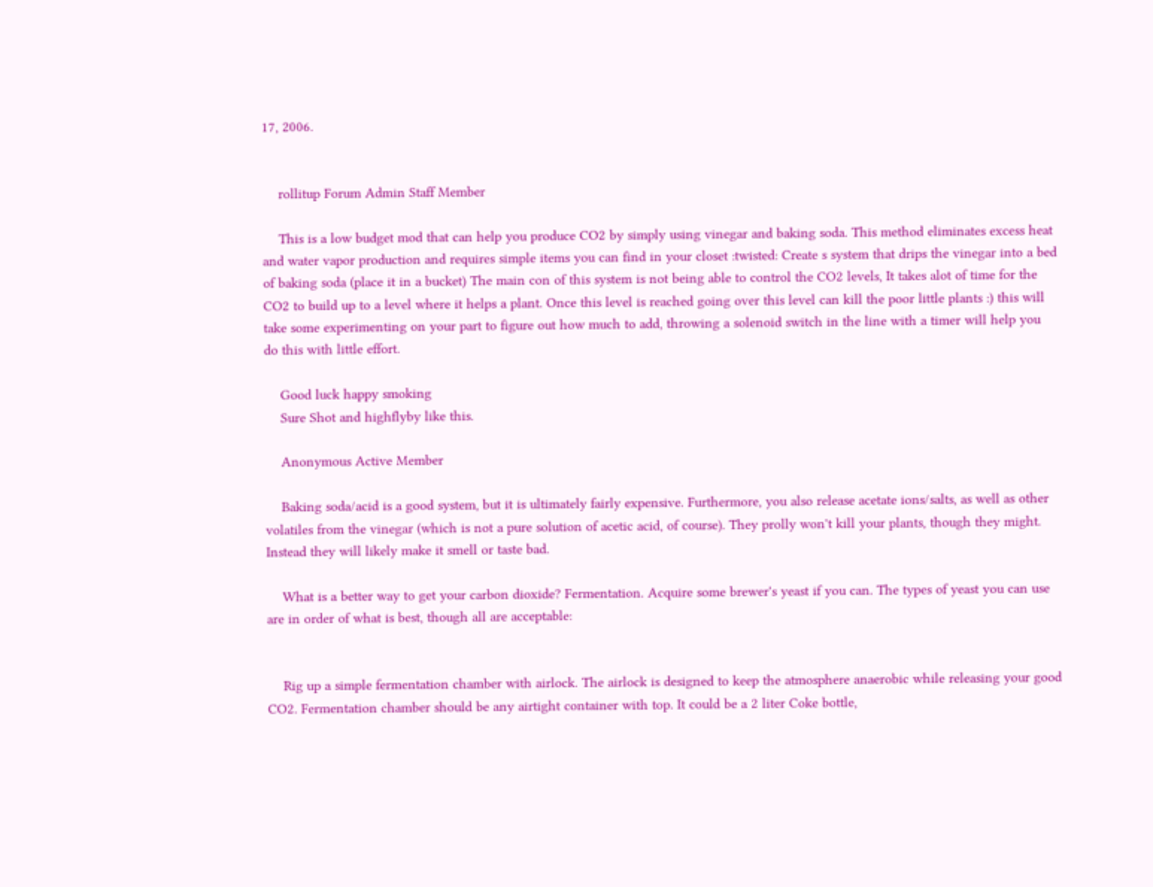17, 2006.


    rollitup Forum Admin Staff Member

    This is a low budget mod that can help you produce CO2 by simply using vinegar and baking soda. This method eliminates excess heat and water vapor production and requires simple items you can find in your closet :twisted: Create s system that drips the vinegar into a bed of baking soda (place it in a bucket) The main con of this system is not being able to control the CO2 levels, It takes alot of time for the CO2 to build up to a level where it helps a plant. Once this level is reached going over this level can kill the poor little plants :) this will take some experimenting on your part to figure out how much to add, throwing a solenoid switch in the line with a timer will help you do this with little effort.

    Good luck happy smoking
    Sure Shot and highflyby like this.

    Anonymous Active Member

    Baking soda/acid is a good system, but it is ultimately fairly expensive. Furthermore, you also release acetate ions/salts, as well as other volatiles from the vinegar (which is not a pure solution of acetic acid, of course). They prolly won't kill your plants, though they might. Instead they will likely make it smell or taste bad.

    What is a better way to get your carbon dioxide? Fermentation. Acquire some brewer's yeast if you can. The types of yeast you can use are in order of what is best, though all are acceptable:


    Rig up a simple fermentation chamber with airlock. The airlock is designed to keep the atmosphere anaerobic while releasing your good CO2. Fermentation chamber should be any airtight container with top. It could be a 2 liter Coke bottle,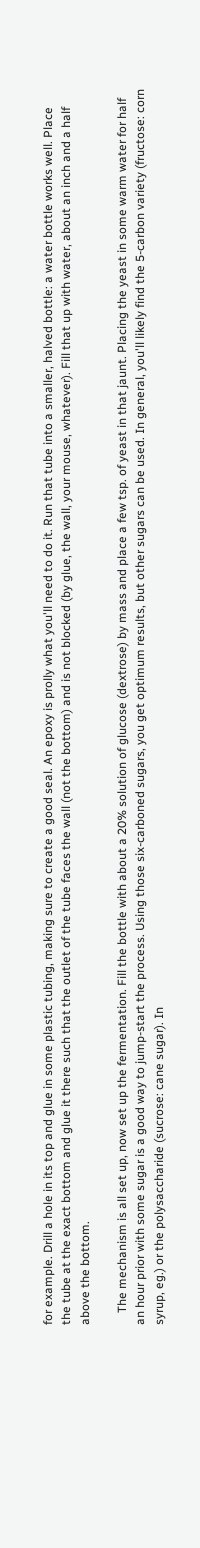for example. Drill a hole in its top and glue in some plastic tubing, making sure to create a good seal. An epoxy is prolly what you'll need to do it. Run that tube into a smaller, halved bottle: a water bottle works well. Place the tube at the exact bottom and glue it there such that the outlet of the tube faces the wall (not the bottom) and is not blocked (by glue, the wall, your mouse, whatever). Fill that up with water, about an inch and a half above the bottom.

    The mechanism is all set up, now set up the fermentation. Fill the bottle with about a 20% solution of glucose (dextrose) by mass and place a few tsp. of yeast in that jaunt. Placing the yeast in some warm water for half an hour prior with some sugar is a good way to jump-start the process. Using those six-carboned sugars, you get optimum results, but other sugars can be used. In general, you'll likely find the 5-carbon variety (fructose: corn syrup, eg.) or the polysaccharide (sucrose: cane sugar). In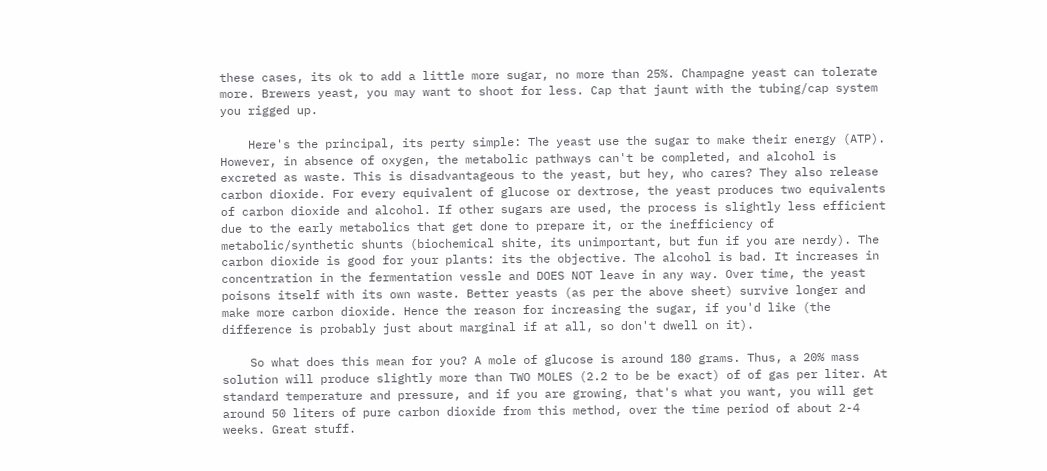these cases, its ok to add a little more sugar, no more than 25%. Champagne yeast can tolerate more. Brewers yeast, you may want to shoot for less. Cap that jaunt with the tubing/cap system you rigged up.

    Here's the principal, its perty simple: The yeast use the sugar to make their energy (ATP). However, in absence of oxygen, the metabolic pathways can't be completed, and alcohol is excreted as waste. This is disadvantageous to the yeast, but hey, who cares? They also release carbon dioxide. For every equivalent of glucose or dextrose, the yeast produces two equivalents of carbon dioxide and alcohol. If other sugars are used, the process is slightly less efficient due to the early metabolics that get done to prepare it, or the inefficiency of metabolic/synthetic shunts (biochemical shite, its unimportant, but fun if you are nerdy). The carbon dioxide is good for your plants: its the objective. The alcohol is bad. It increases in concentration in the fermentation vessle and DOES NOT leave in any way. Over time, the yeast poisons itself with its own waste. Better yeasts (as per the above sheet) survive longer and make more carbon dioxide. Hence the reason for increasing the sugar, if you'd like (the difference is probably just about marginal if at all, so don't dwell on it).

    So what does this mean for you? A mole of glucose is around 180 grams. Thus, a 20% mass solution will produce slightly more than TWO MOLES (2.2 to be be exact) of of gas per liter. At standard temperature and pressure, and if you are growing, that's what you want, you will get around 50 liters of pure carbon dioxide from this method, over the time period of about 2-4 weeks. Great stuff.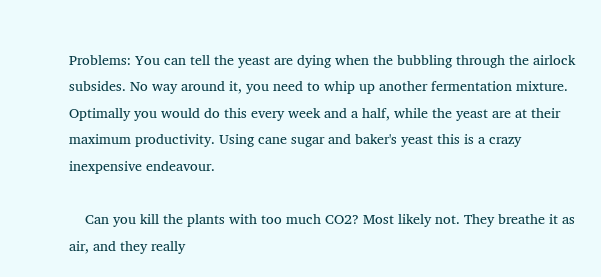Problems: You can tell the yeast are dying when the bubbling through the airlock subsides. No way around it, you need to whip up another fermentation mixture. Optimally you would do this every week and a half, while the yeast are at their maximum productivity. Using cane sugar and baker's yeast this is a crazy inexpensive endeavour.

    Can you kill the plants with too much CO2? Most likely not. They breathe it as air, and they really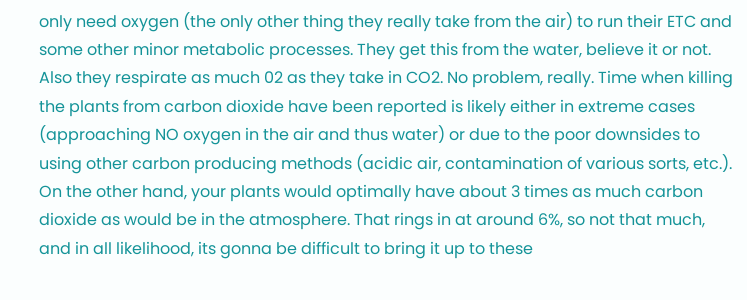only need oxygen (the only other thing they really take from the air) to run their ETC and some other minor metabolic processes. They get this from the water, believe it or not. Also they respirate as much 02 as they take in CO2. No problem, really. Time when killing the plants from carbon dioxide have been reported is likely either in extreme cases (approaching NO oxygen in the air and thus water) or due to the poor downsides to using other carbon producing methods (acidic air, contamination of various sorts, etc.). On the other hand, your plants would optimally have about 3 times as much carbon dioxide as would be in the atmosphere. That rings in at around 6%, so not that much, and in all likelihood, its gonna be difficult to bring it up to these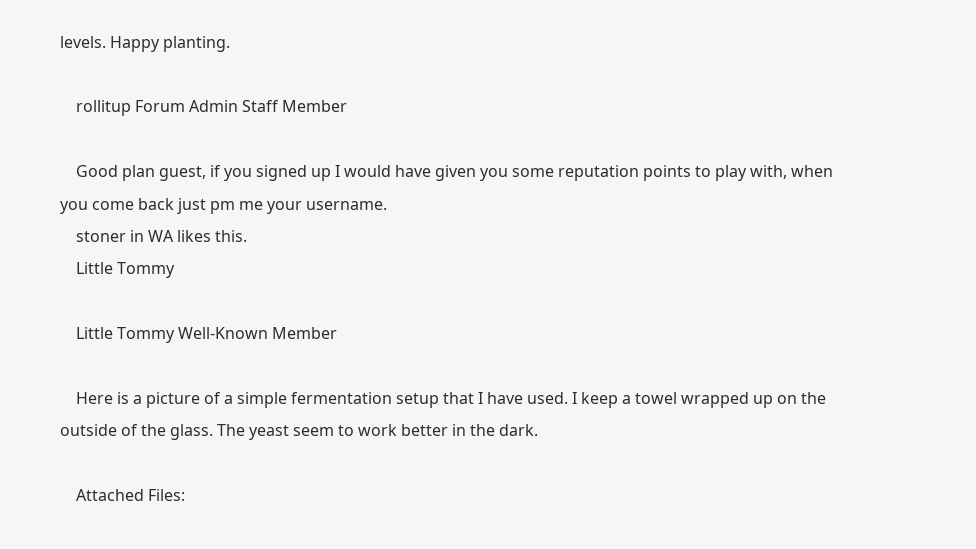levels. Happy planting.

    rollitup Forum Admin Staff Member

    Good plan guest, if you signed up I would have given you some reputation points to play with, when you come back just pm me your username.
    stoner in WA likes this.
    Little Tommy

    Little Tommy Well-Known Member

    Here is a picture of a simple fermentation setup that I have used. I keep a towel wrapped up on the outside of the glass. The yeast seem to work better in the dark.

    Attached Files: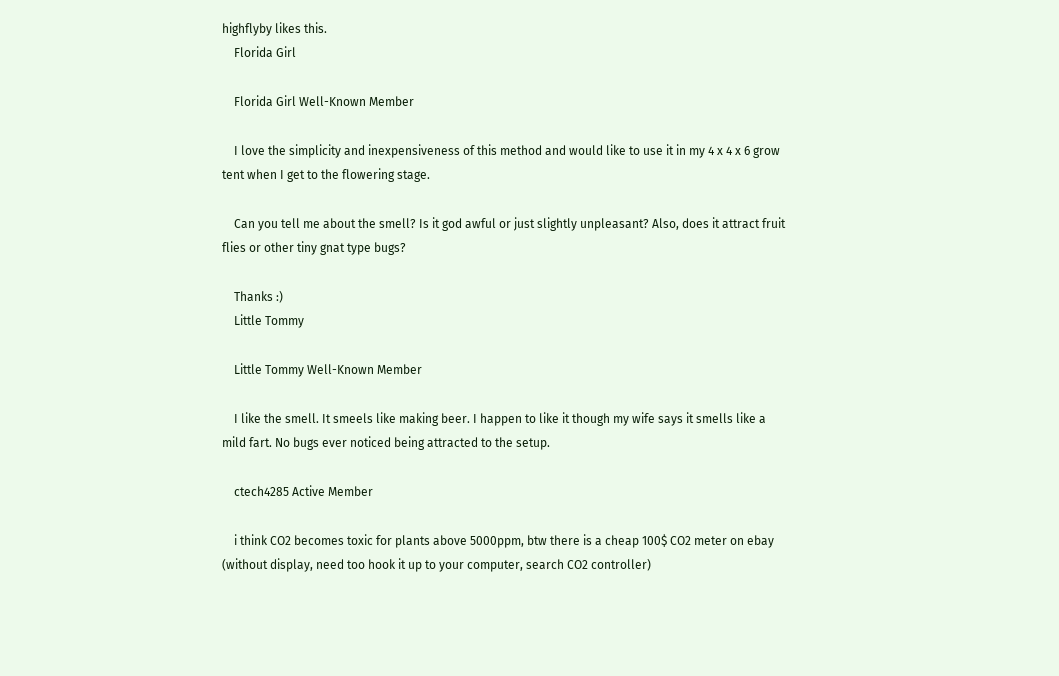highflyby likes this.
    Florida Girl

    Florida Girl Well-Known Member

    I love the simplicity and inexpensiveness of this method and would like to use it in my 4 x 4 x 6 grow tent when I get to the flowering stage.

    Can you tell me about the smell? Is it god awful or just slightly unpleasant? Also, does it attract fruit flies or other tiny gnat type bugs?

    Thanks :)
    Little Tommy

    Little Tommy Well-Known Member

    I like the smell. It smeels like making beer. I happen to like it though my wife says it smells like a mild fart. No bugs ever noticed being attracted to the setup.

    ctech4285 Active Member

    i think CO2 becomes toxic for plants above 5000ppm, btw there is a cheap 100$ CO2 meter on ebay (without display, need too hook it up to your computer, search CO2 controller)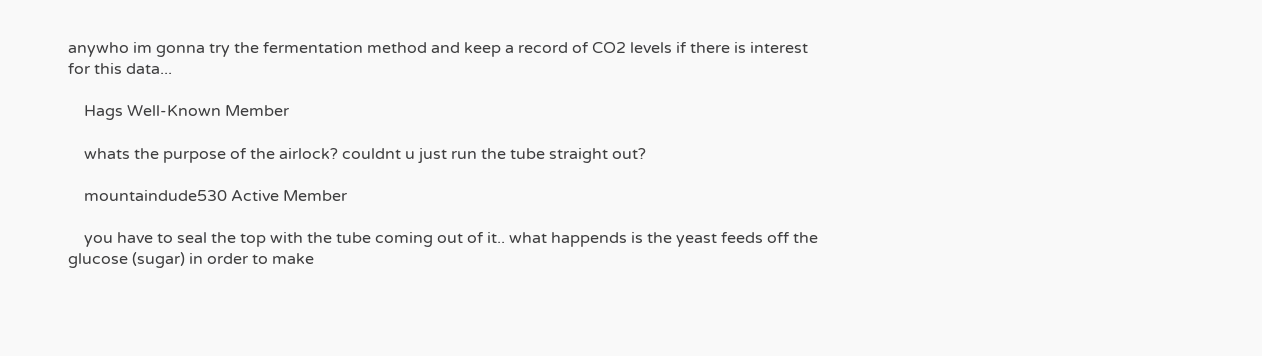anywho im gonna try the fermentation method and keep a record of CO2 levels if there is interest for this data...

    Hags Well-Known Member

    whats the purpose of the airlock? couldnt u just run the tube straight out?

    mountaindude530 Active Member

    you have to seal the top with the tube coming out of it.. what happends is the yeast feeds off the glucose (sugar) in order to make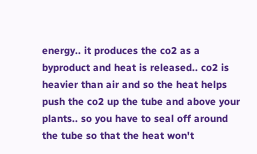energy.. it produces the co2 as a byproduct and heat is released.. co2 is heavier than air and so the heat helps push the co2 up the tube and above your plants.. so you have to seal off around the tube so that the heat won't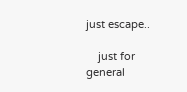just escape..

    just for general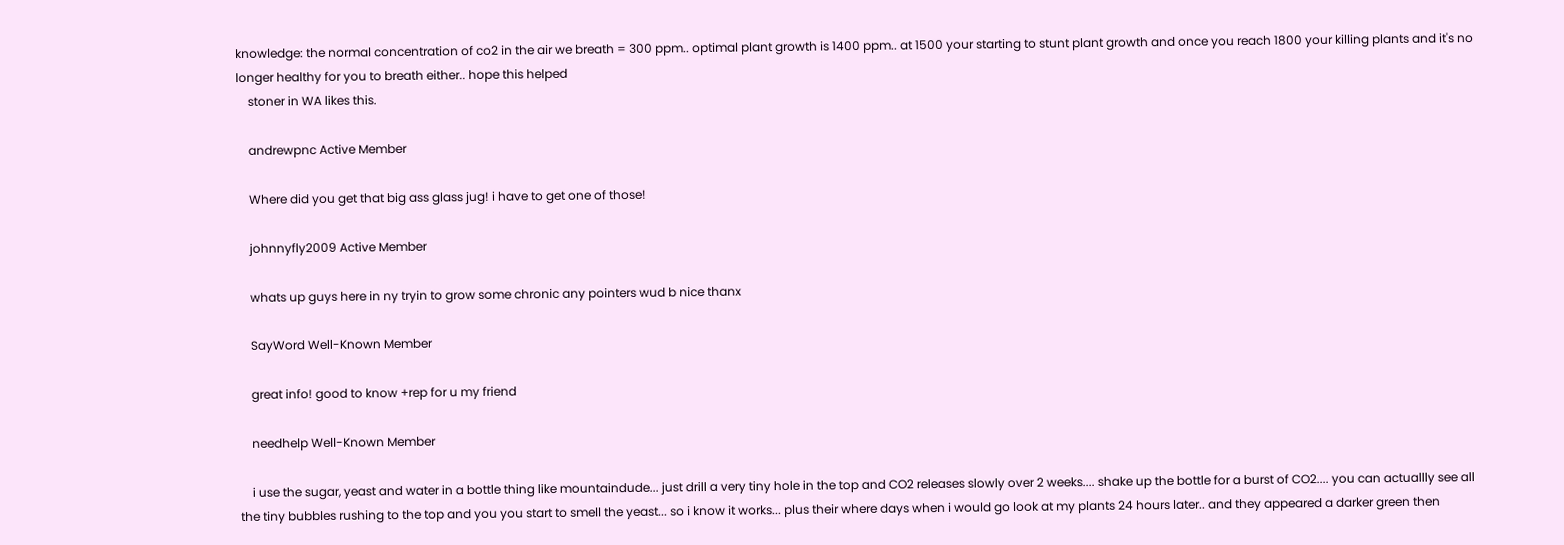knowledge: the normal concentration of co2 in the air we breath = 300 ppm.. optimal plant growth is 1400 ppm.. at 1500 your starting to stunt plant growth and once you reach 1800 your killing plants and it's no longer healthy for you to breath either.. hope this helped
    stoner in WA likes this.

    andrewpnc Active Member

    Where did you get that big ass glass jug! i have to get one of those!

    johnnyfly2009 Active Member

    whats up guys here in ny tryin to grow some chronic any pointers wud b nice thanx

    SayWord Well-Known Member

    great info! good to know +rep for u my friend

    needhelp Well-Known Member

    i use the sugar, yeast and water in a bottle thing like mountaindude... just drill a very tiny hole in the top and CO2 releases slowly over 2 weeks.... shake up the bottle for a burst of CO2.... you can actuallly see all the tiny bubbles rushing to the top and you you start to smell the yeast... so i know it works... plus their where days when i would go look at my plants 24 hours later.. and they appeared a darker green then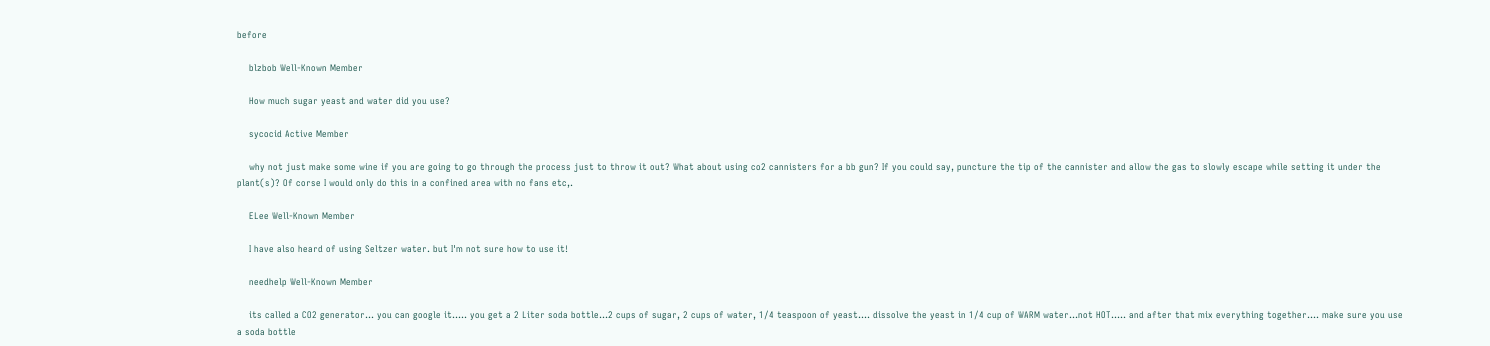before

    blzbob Well-Known Member

    How much sugar yeast and water did you use?

    sycocid Active Member

    why not just make some wine if you are going to go through the process just to throw it out? What about using co2 cannisters for a bb gun? If you could say, puncture the tip of the cannister and allow the gas to slowly escape while setting it under the plant(s)? Of corse I would only do this in a confined area with no fans etc,.

    ELee Well-Known Member

    I have also heard of using Seltzer water. but I'm not sure how to use it!

    needhelp Well-Known Member

    its called a CO2 generator... you can google it..... you get a 2 Liter soda bottle...2 cups of sugar, 2 cups of water, 1/4 teaspoon of yeast.... dissolve the yeast in 1/4 cup of WARM water...not HOT..... and after that mix everything together.... make sure you use a soda bottle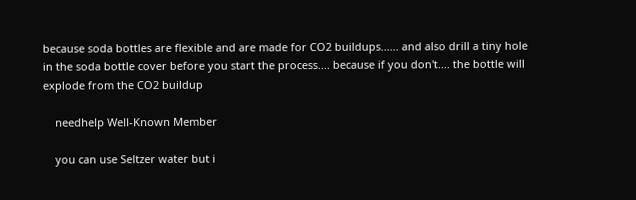because soda bottles are flexible and are made for CO2 buildups...... and also drill a tiny hole in the soda bottle cover before you start the process.... because if you don't.... the bottle will explode from the CO2 buildup

    needhelp Well-Known Member

    you can use Seltzer water but i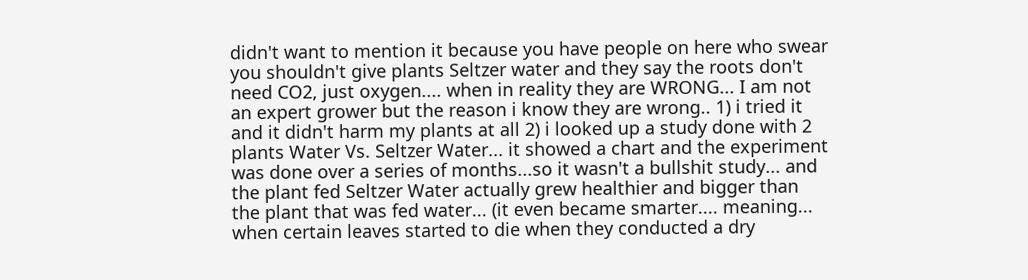didn't want to mention it because you have people on here who swear you shouldn't give plants Seltzer water and they say the roots don't need CO2, just oxygen.... when in reality they are WRONG... I am not an expert grower but the reason i know they are wrong.. 1) i tried it and it didn't harm my plants at all 2) i looked up a study done with 2 plants Water Vs. Seltzer Water... it showed a chart and the experiment was done over a series of months...so it wasn't a bullshit study... and the plant fed Seltzer Water actually grew healthier and bigger than the plant that was fed water... (it even became smarter.... meaning... when certain leaves started to die when they conducted a dry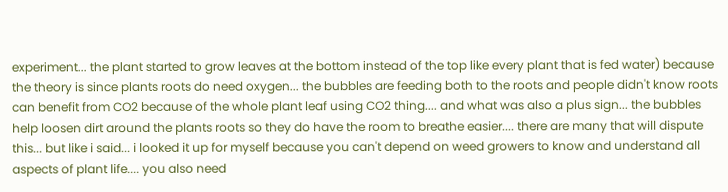experiment... the plant started to grow leaves at the bottom instead of the top like every plant that is fed water) because the theory is since plants roots do need oxygen... the bubbles are feeding both to the roots and people didn't know roots can benefit from CO2 because of the whole plant leaf using CO2 thing.... and what was also a plus sign... the bubbles help loosen dirt around the plants roots so they do have the room to breathe easier.... there are many that will dispute this... but like i said... i looked it up for myself because you can't depend on weed growers to know and understand all aspects of plant life.... you also need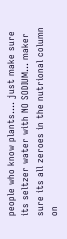people who know plants.... just make sure its seltzer water with NO SODIUM... maker sure its all zeroes in the nutrional column on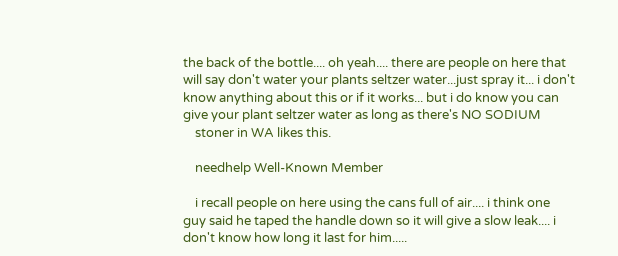the back of the bottle.... oh yeah.... there are people on here that will say don't water your plants seltzer water...just spray it... i don't know anything about this or if it works... but i do know you can give your plant seltzer water as long as there's NO SODIUM
    stoner in WA likes this.

    needhelp Well-Known Member

    i recall people on here using the cans full of air.... i think one guy said he taped the handle down so it will give a slow leak.... i don't know how long it last for him.....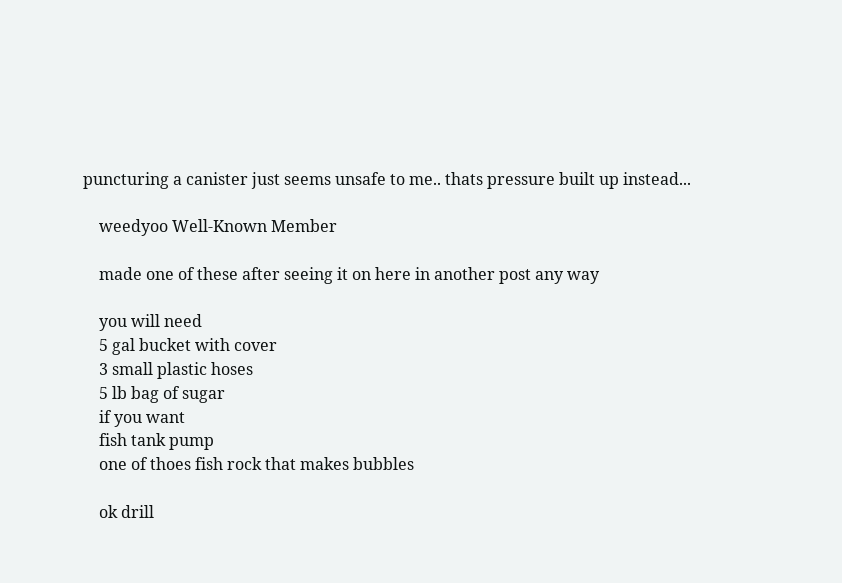puncturing a canister just seems unsafe to me.. thats pressure built up instead...

    weedyoo Well-Known Member

    made one of these after seeing it on here in another post any way

    you will need
    5 gal bucket with cover
    3 small plastic hoses
    5 lb bag of sugar
    if you want
    fish tank pump
    one of thoes fish rock that makes bubbles

    ok drill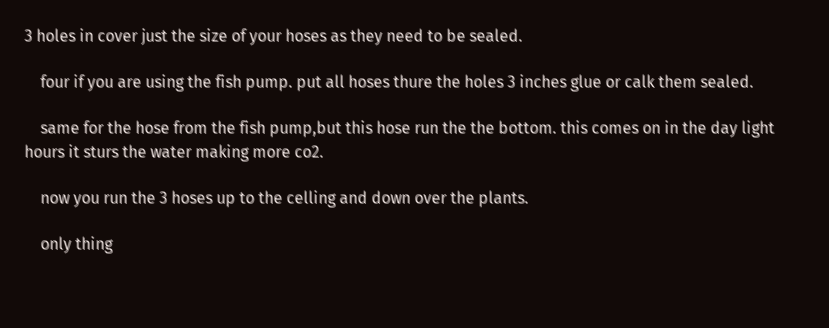3 holes in cover just the size of your hoses as they need to be sealed.

    four if you are using the fish pump. put all hoses thure the holes 3 inches glue or calk them sealed.

    same for the hose from the fish pump,but this hose run the the bottom. this comes on in the day light hours it sturs the water making more co2.

    now you run the 3 hoses up to the celling and down over the plants.

    only thing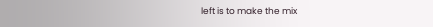left is to make the mix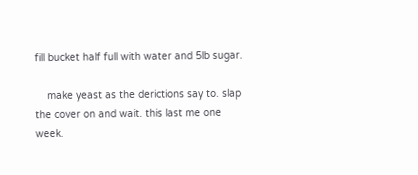fill bucket half full with water and 5lb sugar.

    make yeast as the derictions say to. slap the cover on and wait. this last me one week.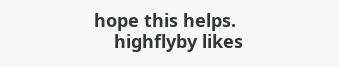hope this helps.
    highflyby likes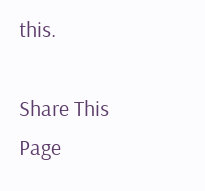this.

Share This Page